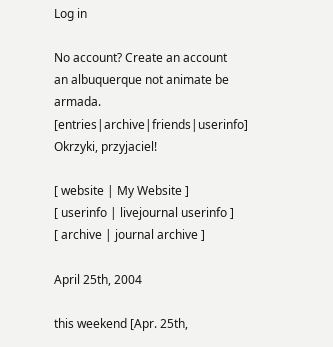Log in

No account? Create an account
an albuquerque not animate be armada. [entries|archive|friends|userinfo]
Okrzyki, przyjaciel!

[ website | My Website ]
[ userinfo | livejournal userinfo ]
[ archive | journal archive ]

April 25th, 2004

this weekend [Apr. 25th,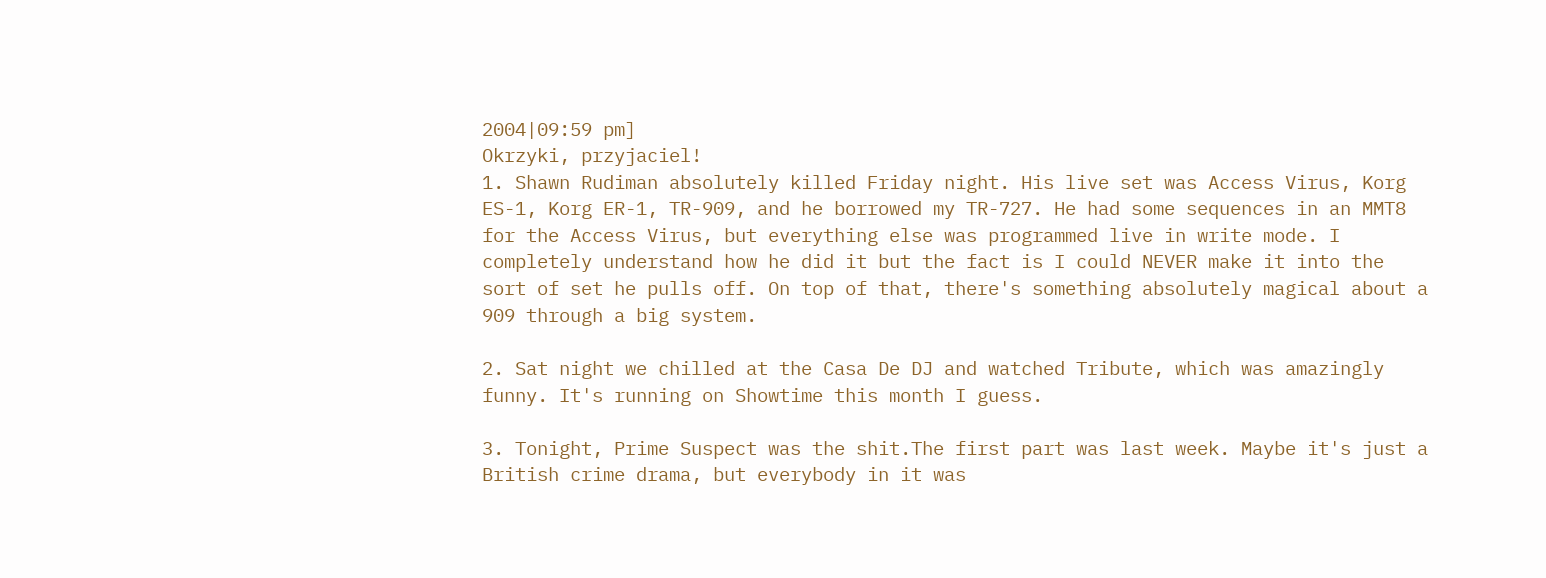2004|09:59 pm]
Okrzyki, przyjaciel!
1. Shawn Rudiman absolutely killed Friday night. His live set was Access Virus, Korg ES-1, Korg ER-1, TR-909, and he borrowed my TR-727. He had some sequences in an MMT8 for the Access Virus, but everything else was programmed live in write mode. I completely understand how he did it but the fact is I could NEVER make it into the sort of set he pulls off. On top of that, there's something absolutely magical about a 909 through a big system.

2. Sat night we chilled at the Casa De DJ and watched Tribute, which was amazingly funny. It's running on Showtime this month I guess.

3. Tonight, Prime Suspect was the shit.The first part was last week. Maybe it's just a British crime drama, but everybody in it was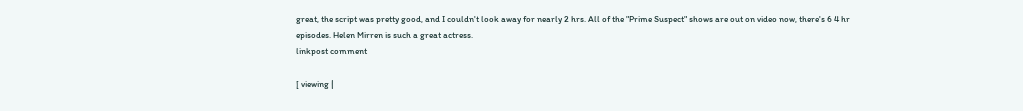great, the script was pretty good, and I couldn't look away for nearly 2 hrs. All of the "Prime Suspect" shows are out on video now, there's 6 4 hr episodes. Helen Mirren is such a great actress.
linkpost comment

[ viewing |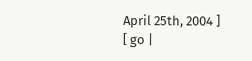April 25th, 2004 ]
[ go |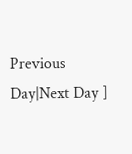Previous Day|Next Day ]